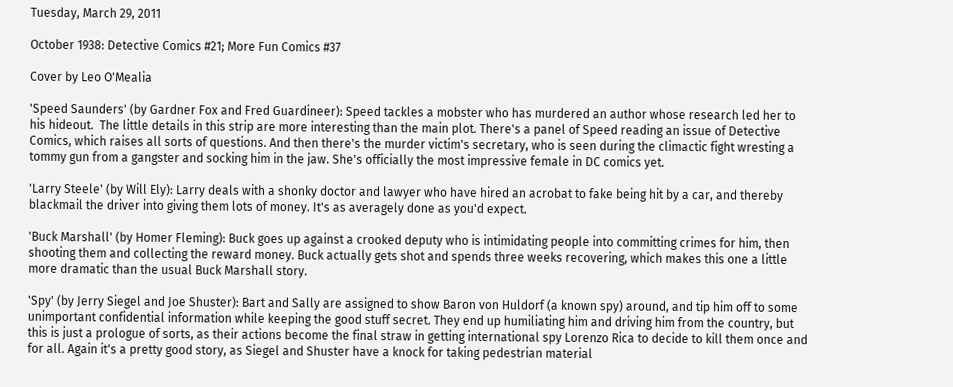Tuesday, March 29, 2011

October 1938: Detective Comics #21; More Fun Comics #37

Cover by Leo O'Mealia

'Speed Saunders' (by Gardner Fox and Fred Guardineer): Speed tackles a mobster who has murdered an author whose research led her to his hideout.  The little details in this strip are more interesting than the main plot. There's a panel of Speed reading an issue of Detective Comics, which raises all sorts of questions. And then there's the murder victim's secretary, who is seen during the climactic fight wresting a tommy gun from a gangster and socking him in the jaw. She's officially the most impressive female in DC comics yet.

'Larry Steele' (by Will Ely): Larry deals with a shonky doctor and lawyer who have hired an acrobat to fake being hit by a car, and thereby blackmail the driver into giving them lots of money. It's as averagely done as you'd expect.

'Buck Marshall' (by Homer Fleming): Buck goes up against a crooked deputy who is intimidating people into committing crimes for him, then shooting them and collecting the reward money. Buck actually gets shot and spends three weeks recovering, which makes this one a little more dramatic than the usual Buck Marshall story.

'Spy' (by Jerry Siegel and Joe Shuster): Bart and Sally are assigned to show Baron von Huldorf (a known spy) around, and tip him off to some unimportant confidential information while keeping the good stuff secret. They end up humiliating him and driving him from the country, but this is just a prologue of sorts, as their actions become the final straw in getting international spy Lorenzo Rica to decide to kill them once and for all. Again it's a pretty good story, as Siegel and Shuster have a knock for taking pedestrian material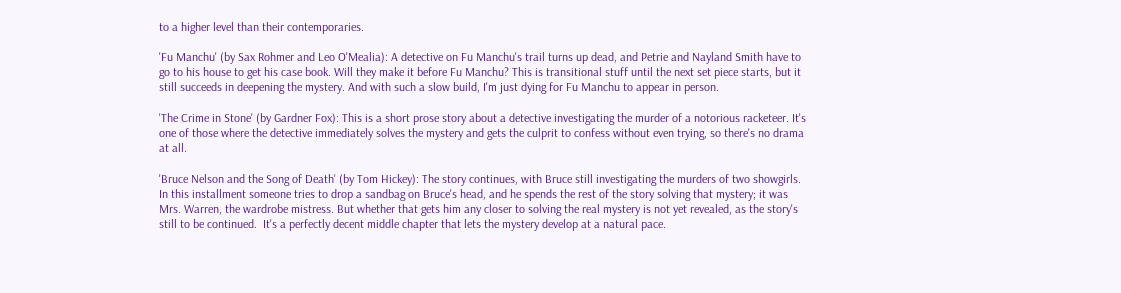to a higher level than their contemporaries.

'Fu Manchu' (by Sax Rohmer and Leo O'Mealia): A detective on Fu Manchu's trail turns up dead, and Petrie and Nayland Smith have to go to his house to get his case book. Will they make it before Fu Manchu? This is transitional stuff until the next set piece starts, but it still succeeds in deepening the mystery. And with such a slow build, I'm just dying for Fu Manchu to appear in person.

'The Crime in Stone' (by Gardner Fox): This is a short prose story about a detective investigating the murder of a notorious racketeer. It's one of those where the detective immediately solves the mystery and gets the culprit to confess without even trying, so there's no drama at all.

'Bruce Nelson and the Song of Death' (by Tom Hickey): The story continues, with Bruce still investigating the murders of two showgirls. In this installment someone tries to drop a sandbag on Bruce's head, and he spends the rest of the story solving that mystery; it was Mrs. Warren, the wardrobe mistress. But whether that gets him any closer to solving the real mystery is not yet revealed, as the story's still to be continued.  It's a perfectly decent middle chapter that lets the mystery develop at a natural pace.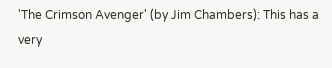'The Crimson Avenger' (by Jim Chambers): This has a very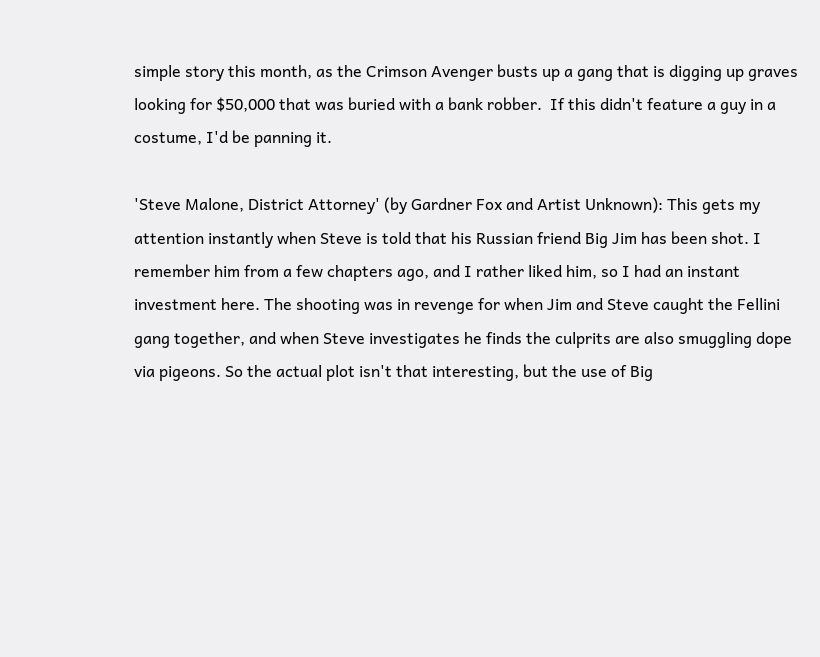simple story this month, as the Crimson Avenger busts up a gang that is digging up graves looking for $50,000 that was buried with a bank robber.  If this didn't feature a guy in a costume, I'd be panning it.

'Steve Malone, District Attorney' (by Gardner Fox and Artist Unknown): This gets my attention instantly when Steve is told that his Russian friend Big Jim has been shot. I remember him from a few chapters ago, and I rather liked him, so I had an instant investment here. The shooting was in revenge for when Jim and Steve caught the Fellini gang together, and when Steve investigates he finds the culprits are also smuggling dope via pigeons. So the actual plot isn't that interesting, but the use of Big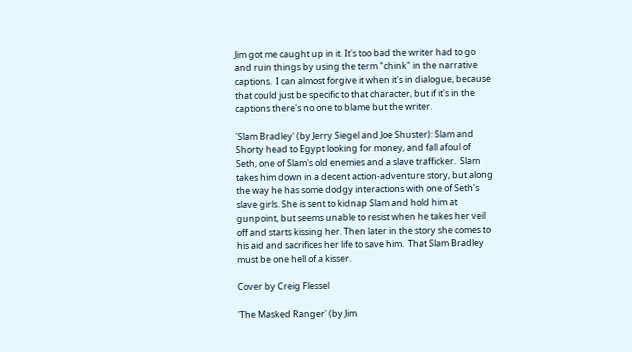Jim got me caught up in it. It's too bad the writer had to go and ruin things by using the term "chink" in the narrative captions.  I can almost forgive it when it's in dialogue, because that could just be specific to that character, but if it's in the captions there's no one to blame but the writer.

'Slam Bradley' (by Jerry Siegel and Joe Shuster): Slam and Shorty head to Egypt looking for money, and fall afoul of Seth, one of Slam's old enemies and a slave trafficker.  Slam takes him down in a decent action-adventure story, but along the way he has some dodgy interactions with one of Seth's slave girls. She is sent to kidnap Slam and hold him at gunpoint, but seems unable to resist when he takes her veil off and starts kissing her. Then later in the story she comes to his aid and sacrifices her life to save him.  That Slam Bradley must be one hell of a kisser.

Cover by Creig Flessel

'The Masked Ranger' (by Jim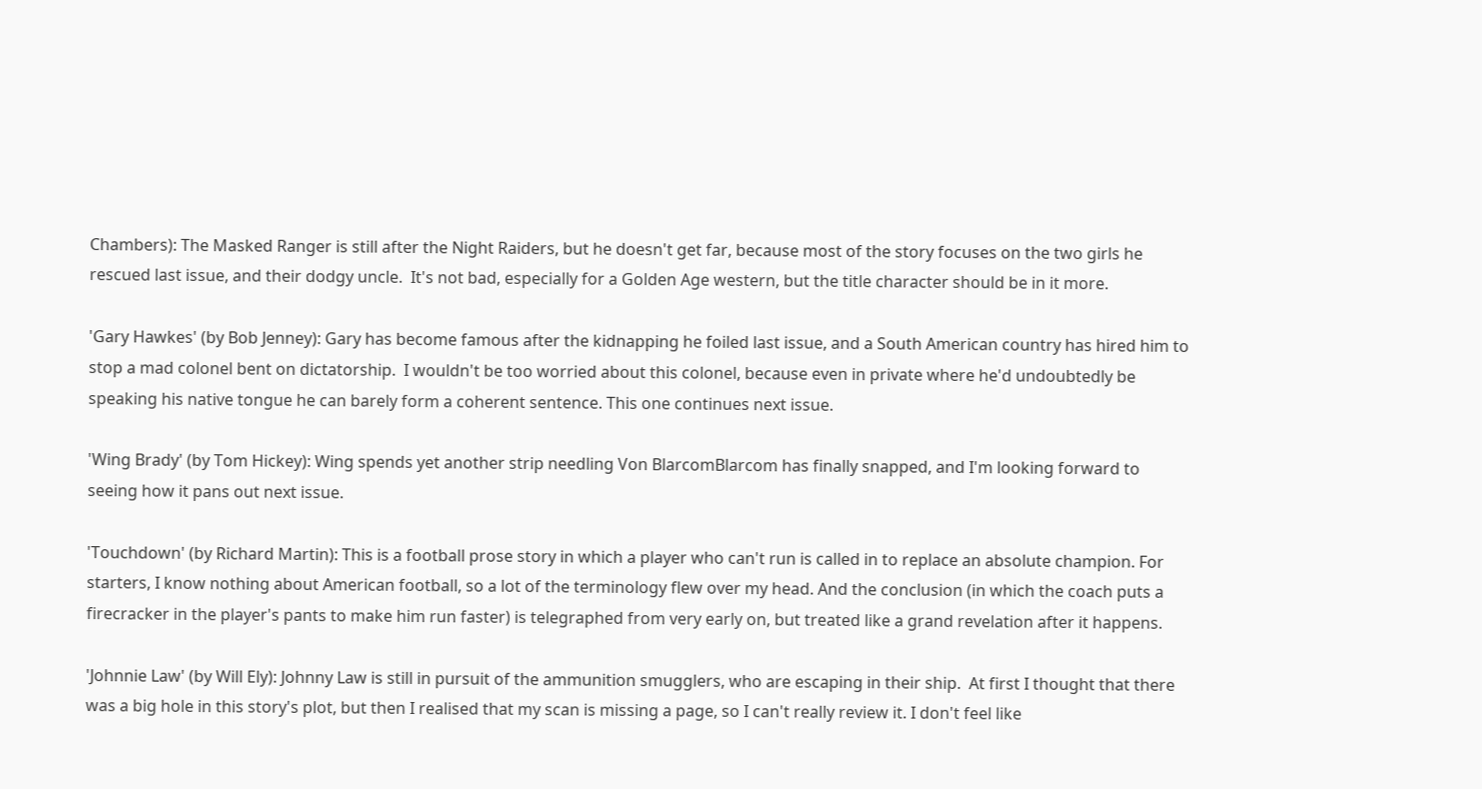Chambers): The Masked Ranger is still after the Night Raiders, but he doesn't get far, because most of the story focuses on the two girls he rescued last issue, and their dodgy uncle.  It's not bad, especially for a Golden Age western, but the title character should be in it more.

'Gary Hawkes' (by Bob Jenney): Gary has become famous after the kidnapping he foiled last issue, and a South American country has hired him to stop a mad colonel bent on dictatorship.  I wouldn't be too worried about this colonel, because even in private where he'd undoubtedly be speaking his native tongue he can barely form a coherent sentence. This one continues next issue.

'Wing Brady' (by Tom Hickey): Wing spends yet another strip needling Von BlarcomBlarcom has finally snapped, and I'm looking forward to seeing how it pans out next issue.

'Touchdown' (by Richard Martin): This is a football prose story in which a player who can't run is called in to replace an absolute champion. For starters, I know nothing about American football, so a lot of the terminology flew over my head. And the conclusion (in which the coach puts a firecracker in the player's pants to make him run faster) is telegraphed from very early on, but treated like a grand revelation after it happens.

'Johnnie Law' (by Will Ely): Johnny Law is still in pursuit of the ammunition smugglers, who are escaping in their ship.  At first I thought that there was a big hole in this story's plot, but then I realised that my scan is missing a page, so I can't really review it. I don't feel like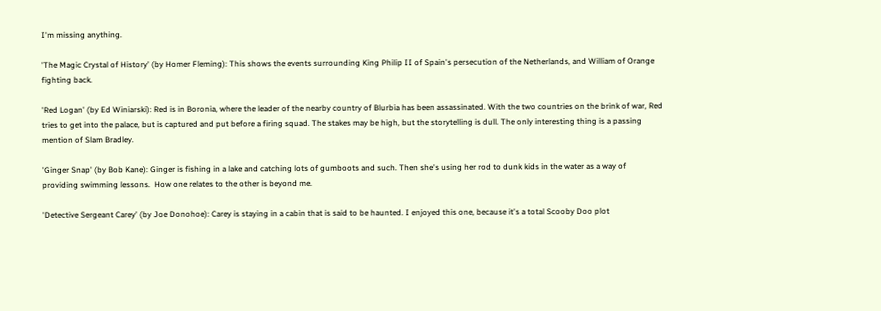I'm missing anything.

'The Magic Crystal of History' (by Homer Fleming): This shows the events surrounding King Philip II of Spain's persecution of the Netherlands, and William of Orange fighting back.

'Red Logan' (by Ed Winiarski): Red is in Boronia, where the leader of the nearby country of Blurbia has been assassinated. With the two countries on the brink of war, Red tries to get into the palace, but is captured and put before a firing squad. The stakes may be high, but the storytelling is dull. The only interesting thing is a passing mention of Slam Bradley.

'Ginger Snap' (by Bob Kane): Ginger is fishing in a lake and catching lots of gumboots and such. Then she's using her rod to dunk kids in the water as a way of providing swimming lessons.  How one relates to the other is beyond me.

'Detective Sergeant Carey' (by Joe Donohoe): Carey is staying in a cabin that is said to be haunted. I enjoyed this one, because it's a total Scooby Doo plot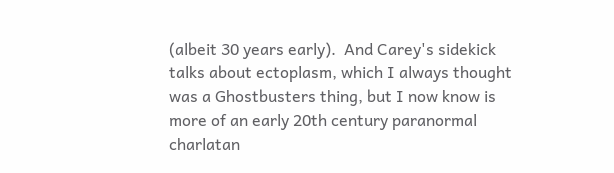(albeit 30 years early).  And Carey's sidekick talks about ectoplasm, which I always thought was a Ghostbusters thing, but I now know is more of an early 20th century paranormal charlatan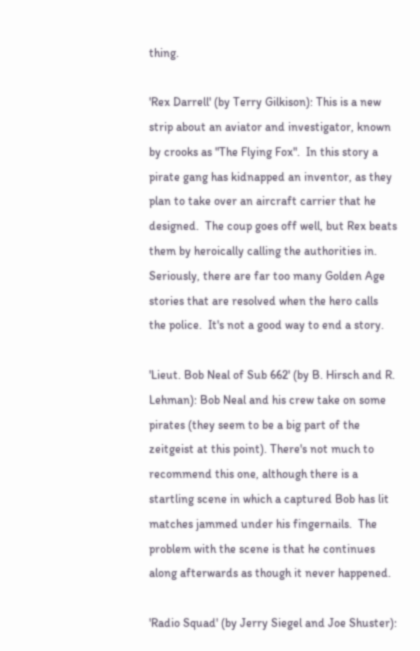thing.

'Rex Darrell' (by Terry Gilkison): This is a new strip about an aviator and investigator, known by crooks as "The Flying Fox".  In this story a pirate gang has kidnapped an inventor, as they plan to take over an aircraft carrier that he designed.  The coup goes off well, but Rex beats them by heroically calling the authorities in.  Seriously, there are far too many Golden Age stories that are resolved when the hero calls the police.  It's not a good way to end a story.

'Lieut. Bob Neal of Sub 662' (by B. Hirsch and R. Lehman): Bob Neal and his crew take on some pirates (they seem to be a big part of the zeitgeist at this point). There's not much to recommend this one, although there is a startling scene in which a captured Bob has lit matches jammed under his fingernails.  The problem with the scene is that he continues along afterwards as though it never happened.

'Radio Squad' (by Jerry Siegel and Joe Shuster):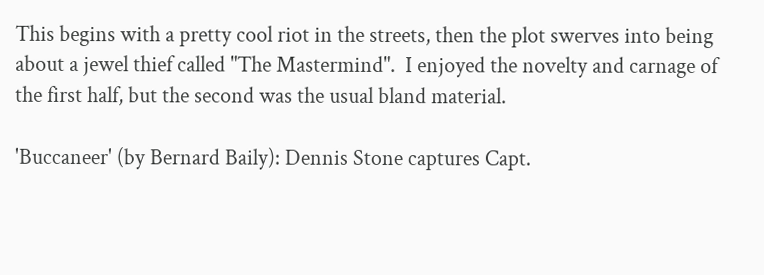This begins with a pretty cool riot in the streets, then the plot swerves into being about a jewel thief called "The Mastermind".  I enjoyed the novelty and carnage of the first half, but the second was the usual bland material.

'Buccaneer' (by Bernard Baily): Dennis Stone captures Capt.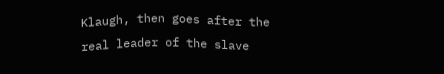Klaugh, then goes after the real leader of the slave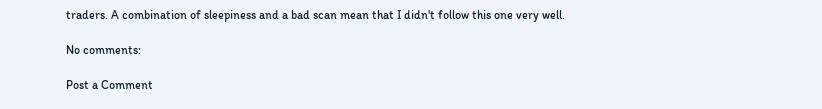traders. A combination of sleepiness and a bad scan mean that I didn't follow this one very well.

No comments:

Post a Comment